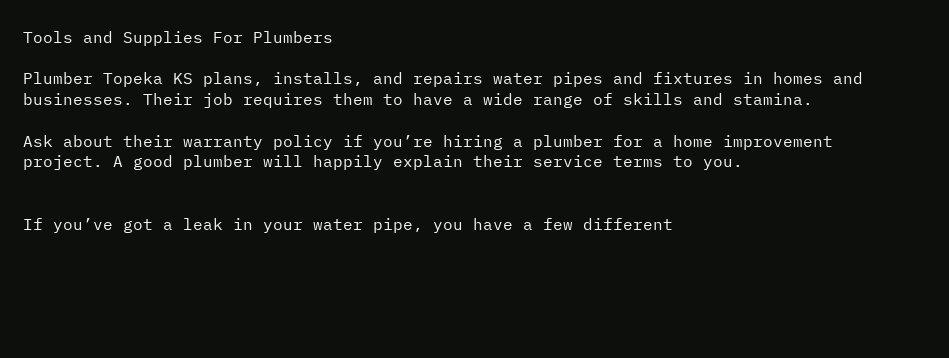Tools and Supplies For Plumbers

Plumber Topeka KS plans, installs, and repairs water pipes and fixtures in homes and businesses. Their job requires them to have a wide range of skills and stamina.

Ask about their warranty policy if you’re hiring a plumber for a home improvement project. A good plumber will happily explain their service terms to you.


If you’ve got a leak in your water pipe, you have a few different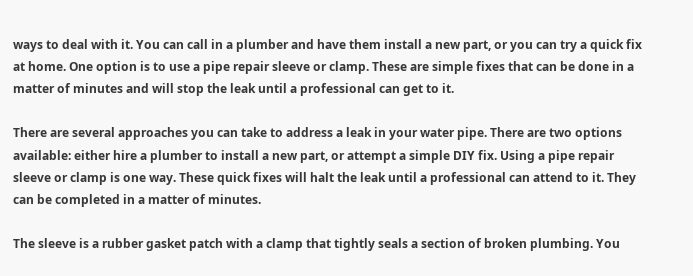ways to deal with it. You can call in a plumber and have them install a new part, or you can try a quick fix at home. One option is to use a pipe repair sleeve or clamp. These are simple fixes that can be done in a matter of minutes and will stop the leak until a professional can get to it.

There are several approaches you can take to address a leak in your water pipe. There are two options available: either hire a plumber to install a new part, or attempt a simple DIY fix. Using a pipe repair sleeve or clamp is one way. These quick fixes will halt the leak until a professional can attend to it. They can be completed in a matter of minutes.

The sleeve is a rubber gasket patch with a clamp that tightly seals a section of broken plumbing. You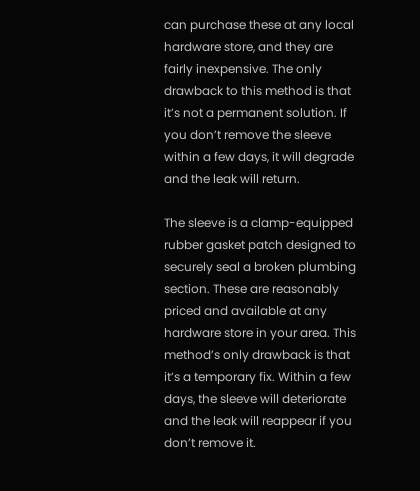can purchase these at any local hardware store, and they are fairly inexpensive. The only drawback to this method is that it’s not a permanent solution. If you don’t remove the sleeve within a few days, it will degrade and the leak will return.

The sleeve is a clamp-equipped rubber gasket patch designed to securely seal a broken plumbing section. These are reasonably priced and available at any hardware store in your area. This method’s only drawback is that it’s a temporary fix. Within a few days, the sleeve will deteriorate and the leak will reappear if you don’t remove it.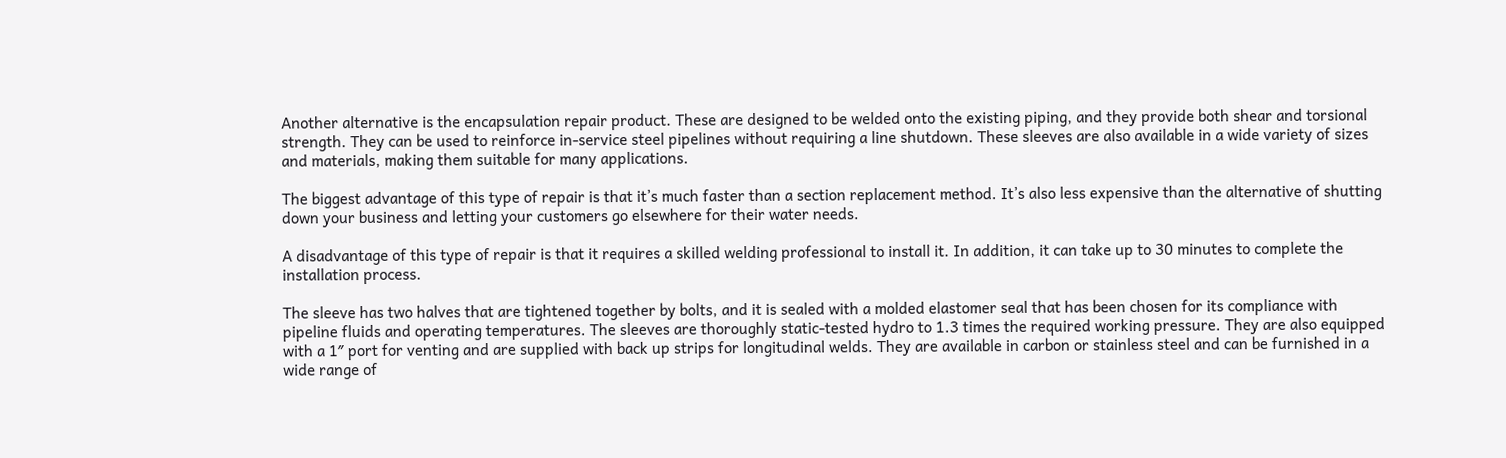Another alternative is the encapsulation repair product. These are designed to be welded onto the existing piping, and they provide both shear and torsional strength. They can be used to reinforce in-service steel pipelines without requiring a line shutdown. These sleeves are also available in a wide variety of sizes and materials, making them suitable for many applications.

The biggest advantage of this type of repair is that it’s much faster than a section replacement method. It’s also less expensive than the alternative of shutting down your business and letting your customers go elsewhere for their water needs.

A disadvantage of this type of repair is that it requires a skilled welding professional to install it. In addition, it can take up to 30 minutes to complete the installation process.

The sleeve has two halves that are tightened together by bolts, and it is sealed with a molded elastomer seal that has been chosen for its compliance with pipeline fluids and operating temperatures. The sleeves are thoroughly static-tested hydro to 1.3 times the required working pressure. They are also equipped with a 1″ port for venting and are supplied with back up strips for longitudinal welds. They are available in carbon or stainless steel and can be furnished in a wide range of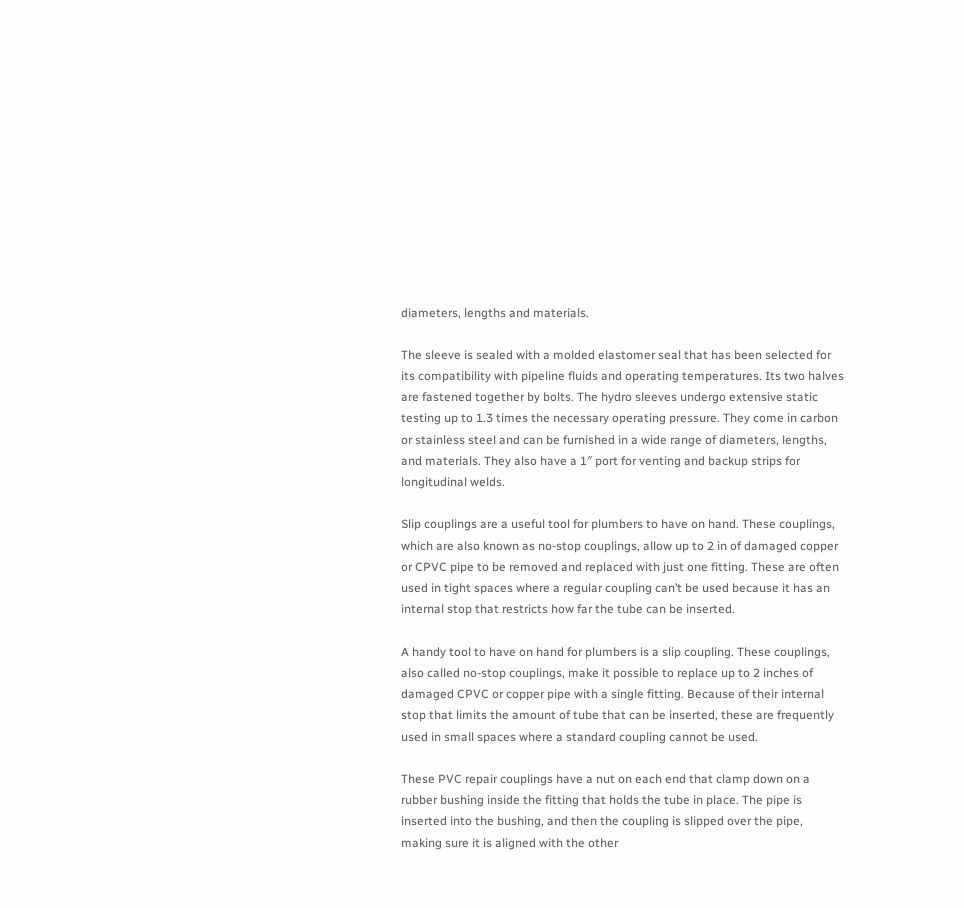diameters, lengths and materials.

The sleeve is sealed with a molded elastomer seal that has been selected for its compatibility with pipeline fluids and operating temperatures. Its two halves are fastened together by bolts. The hydro sleeves undergo extensive static testing up to 1.3 times the necessary operating pressure. They come in carbon or stainless steel and can be furnished in a wide range of diameters, lengths, and materials. They also have a 1″ port for venting and backup strips for longitudinal welds.

Slip couplings are a useful tool for plumbers to have on hand. These couplings, which are also known as no-stop couplings, allow up to 2 in of damaged copper or CPVC pipe to be removed and replaced with just one fitting. These are often used in tight spaces where a regular coupling can’t be used because it has an internal stop that restricts how far the tube can be inserted.

A handy tool to have on hand for plumbers is a slip coupling. These couplings, also called no-stop couplings, make it possible to replace up to 2 inches of damaged CPVC or copper pipe with a single fitting. Because of their internal stop that limits the amount of tube that can be inserted, these are frequently used in small spaces where a standard coupling cannot be used.

These PVC repair couplings have a nut on each end that clamp down on a rubber bushing inside the fitting that holds the tube in place. The pipe is inserted into the bushing, and then the coupling is slipped over the pipe, making sure it is aligned with the other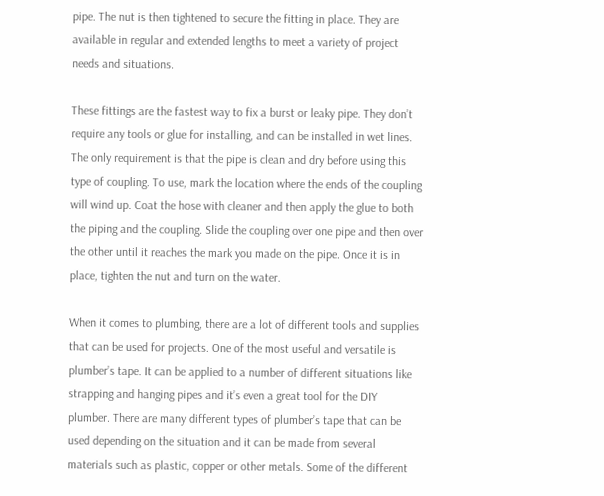pipe. The nut is then tightened to secure the fitting in place. They are available in regular and extended lengths to meet a variety of project needs and situations.

These fittings are the fastest way to fix a burst or leaky pipe. They don’t require any tools or glue for installing, and can be installed in wet lines. The only requirement is that the pipe is clean and dry before using this type of coupling. To use, mark the location where the ends of the coupling will wind up. Coat the hose with cleaner and then apply the glue to both the piping and the coupling. Slide the coupling over one pipe and then over the other until it reaches the mark you made on the pipe. Once it is in place, tighten the nut and turn on the water.

When it comes to plumbing, there are a lot of different tools and supplies that can be used for projects. One of the most useful and versatile is plumber’s tape. It can be applied to a number of different situations like strapping and hanging pipes and it’s even a great tool for the DIY plumber. There are many different types of plumber’s tape that can be used depending on the situation and it can be made from several materials such as plastic, copper or other metals. Some of the different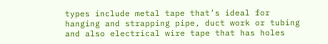types include metal tape that’s ideal for hanging and strapping pipe, duct work or tubing and also electrical wire tape that has holes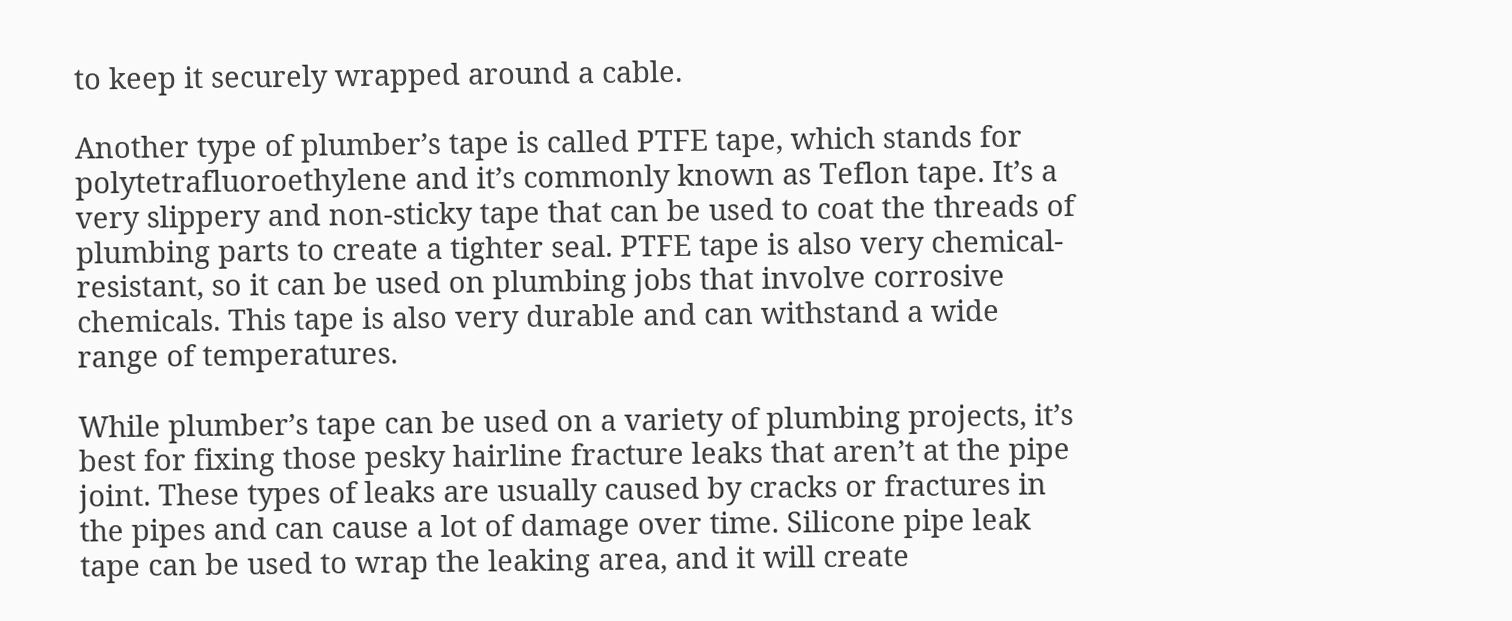to keep it securely wrapped around a cable.

Another type of plumber’s tape is called PTFE tape, which stands for polytetrafluoroethylene and it’s commonly known as Teflon tape. It’s a very slippery and non-sticky tape that can be used to coat the threads of plumbing parts to create a tighter seal. PTFE tape is also very chemical-resistant, so it can be used on plumbing jobs that involve corrosive chemicals. This tape is also very durable and can withstand a wide range of temperatures.

While plumber’s tape can be used on a variety of plumbing projects, it’s best for fixing those pesky hairline fracture leaks that aren’t at the pipe joint. These types of leaks are usually caused by cracks or fractures in the pipes and can cause a lot of damage over time. Silicone pipe leak tape can be used to wrap the leaking area, and it will create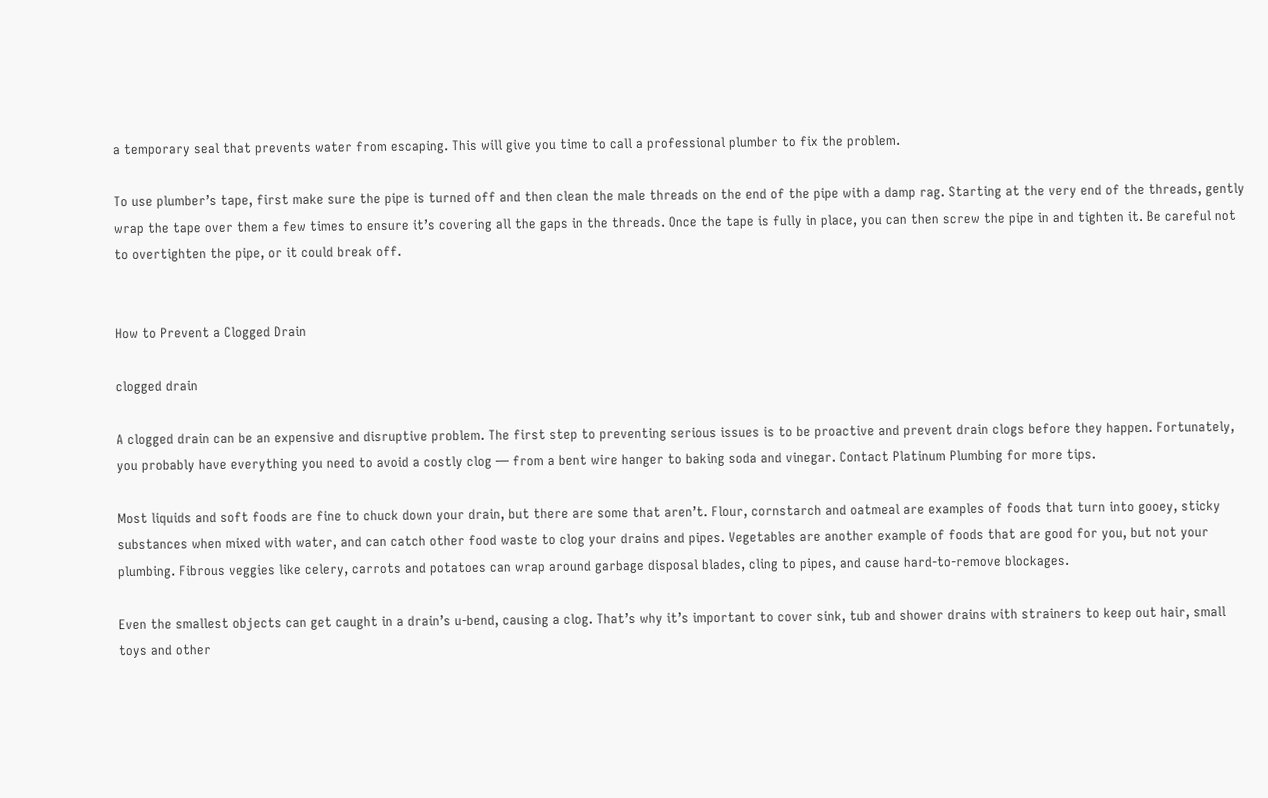a temporary seal that prevents water from escaping. This will give you time to call a professional plumber to fix the problem.

To use plumber’s tape, first make sure the pipe is turned off and then clean the male threads on the end of the pipe with a damp rag. Starting at the very end of the threads, gently wrap the tape over them a few times to ensure it’s covering all the gaps in the threads. Once the tape is fully in place, you can then screw the pipe in and tighten it. Be careful not to overtighten the pipe, or it could break off.


How to Prevent a Clogged Drain

clogged drain

A clogged drain can be an expensive and disruptive problem. The first step to preventing serious issues is to be proactive and prevent drain clogs before they happen. Fortunately, you probably have everything you need to avoid a costly clog — from a bent wire hanger to baking soda and vinegar. Contact Platinum Plumbing for more tips.

Most liquids and soft foods are fine to chuck down your drain, but there are some that aren’t. Flour, cornstarch and oatmeal are examples of foods that turn into gooey, sticky substances when mixed with water, and can catch other food waste to clog your drains and pipes. Vegetables are another example of foods that are good for you, but not your plumbing. Fibrous veggies like celery, carrots and potatoes can wrap around garbage disposal blades, cling to pipes, and cause hard-to-remove blockages.

Even the smallest objects can get caught in a drain’s u-bend, causing a clog. That’s why it’s important to cover sink, tub and shower drains with strainers to keep out hair, small toys and other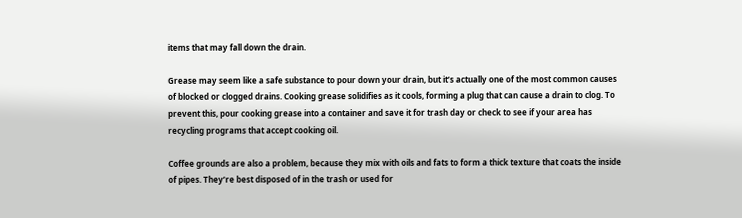items that may fall down the drain.

Grease may seem like a safe substance to pour down your drain, but it’s actually one of the most common causes of blocked or clogged drains. Cooking grease solidifies as it cools, forming a plug that can cause a drain to clog. To prevent this, pour cooking grease into a container and save it for trash day or check to see if your area has recycling programs that accept cooking oil.

Coffee grounds are also a problem, because they mix with oils and fats to form a thick texture that coats the inside of pipes. They’re best disposed of in the trash or used for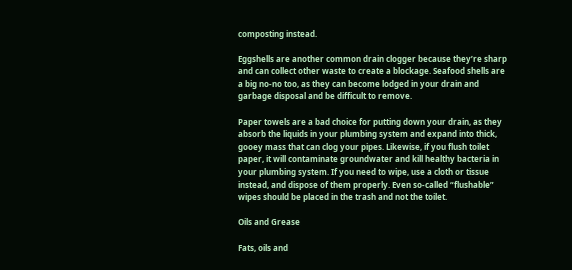composting instead.

Eggshells are another common drain clogger because they’re sharp and can collect other waste to create a blockage. Seafood shells are a big no-no too, as they can become lodged in your drain and garbage disposal and be difficult to remove.

Paper towels are a bad choice for putting down your drain, as they absorb the liquids in your plumbing system and expand into thick, gooey mass that can clog your pipes. Likewise, if you flush toilet paper, it will contaminate groundwater and kill healthy bacteria in your plumbing system. If you need to wipe, use a cloth or tissue instead, and dispose of them properly. Even so-called “flushable” wipes should be placed in the trash and not the toilet.

Oils and Grease

Fats, oils and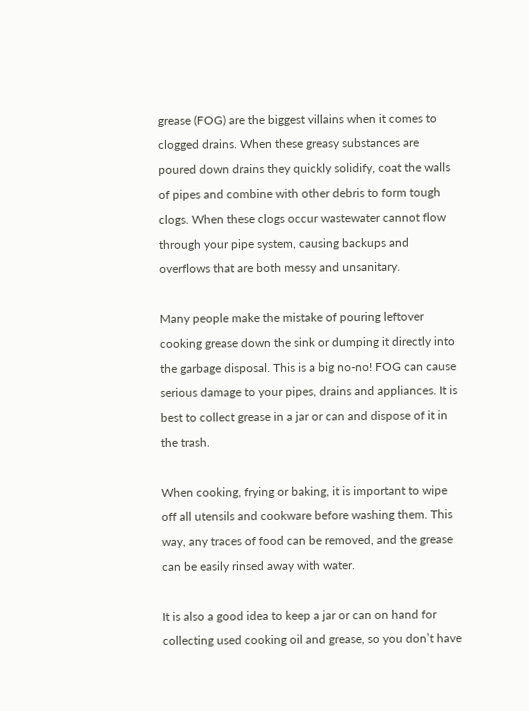grease (FOG) are the biggest villains when it comes to clogged drains. When these greasy substances are poured down drains they quickly solidify, coat the walls of pipes and combine with other debris to form tough clogs. When these clogs occur wastewater cannot flow through your pipe system, causing backups and overflows that are both messy and unsanitary.

Many people make the mistake of pouring leftover cooking grease down the sink or dumping it directly into the garbage disposal. This is a big no-no! FOG can cause serious damage to your pipes, drains and appliances. It is best to collect grease in a jar or can and dispose of it in the trash.

When cooking, frying or baking, it is important to wipe off all utensils and cookware before washing them. This way, any traces of food can be removed, and the grease can be easily rinsed away with water.

It is also a good idea to keep a jar or can on hand for collecting used cooking oil and grease, so you don’t have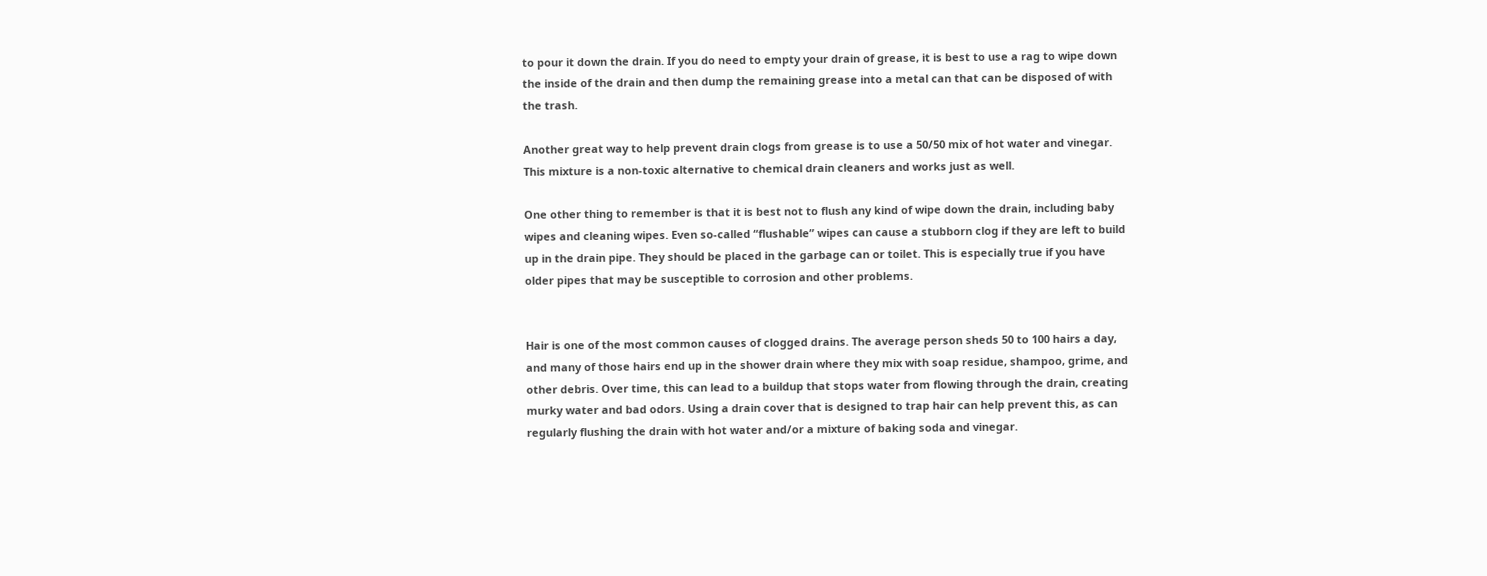to pour it down the drain. If you do need to empty your drain of grease, it is best to use a rag to wipe down the inside of the drain and then dump the remaining grease into a metal can that can be disposed of with the trash.

Another great way to help prevent drain clogs from grease is to use a 50/50 mix of hot water and vinegar. This mixture is a non-toxic alternative to chemical drain cleaners and works just as well.

One other thing to remember is that it is best not to flush any kind of wipe down the drain, including baby wipes and cleaning wipes. Even so-called “flushable” wipes can cause a stubborn clog if they are left to build up in the drain pipe. They should be placed in the garbage can or toilet. This is especially true if you have older pipes that may be susceptible to corrosion and other problems.


Hair is one of the most common causes of clogged drains. The average person sheds 50 to 100 hairs a day, and many of those hairs end up in the shower drain where they mix with soap residue, shampoo, grime, and other debris. Over time, this can lead to a buildup that stops water from flowing through the drain, creating murky water and bad odors. Using a drain cover that is designed to trap hair can help prevent this, as can regularly flushing the drain with hot water and/or a mixture of baking soda and vinegar.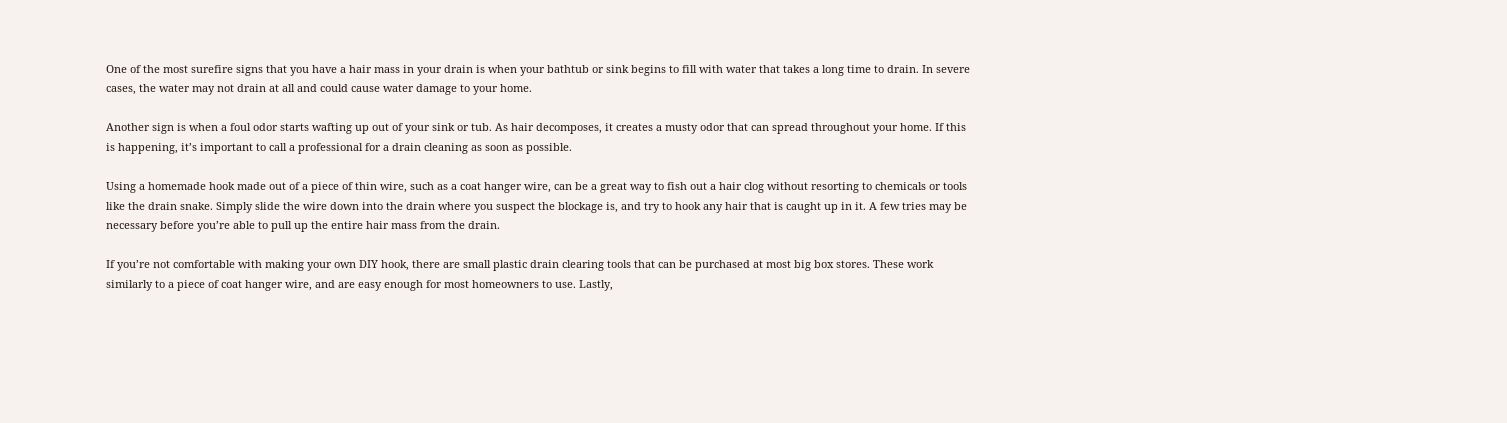One of the most surefire signs that you have a hair mass in your drain is when your bathtub or sink begins to fill with water that takes a long time to drain. In severe cases, the water may not drain at all and could cause water damage to your home.

Another sign is when a foul odor starts wafting up out of your sink or tub. As hair decomposes, it creates a musty odor that can spread throughout your home. If this is happening, it’s important to call a professional for a drain cleaning as soon as possible.

Using a homemade hook made out of a piece of thin wire, such as a coat hanger wire, can be a great way to fish out a hair clog without resorting to chemicals or tools like the drain snake. Simply slide the wire down into the drain where you suspect the blockage is, and try to hook any hair that is caught up in it. A few tries may be necessary before you’re able to pull up the entire hair mass from the drain.

If you’re not comfortable with making your own DIY hook, there are small plastic drain clearing tools that can be purchased at most big box stores. These work similarly to a piece of coat hanger wire, and are easy enough for most homeowners to use. Lastly,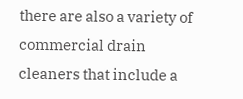there are also a variety of commercial drain cleaners that include a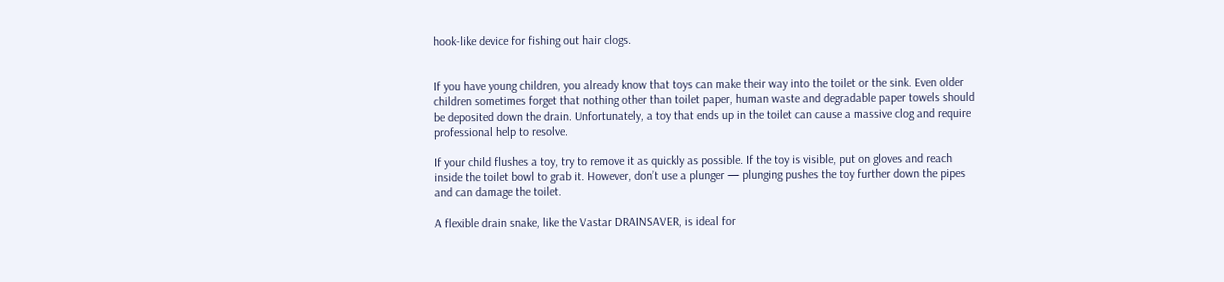hook-like device for fishing out hair clogs.


If you have young children, you already know that toys can make their way into the toilet or the sink. Even older children sometimes forget that nothing other than toilet paper, human waste and degradable paper towels should be deposited down the drain. Unfortunately, a toy that ends up in the toilet can cause a massive clog and require professional help to resolve.

If your child flushes a toy, try to remove it as quickly as possible. If the toy is visible, put on gloves and reach inside the toilet bowl to grab it. However, don’t use a plunger — plunging pushes the toy further down the pipes and can damage the toilet.

A flexible drain snake, like the Vastar DRAINSAVER, is ideal for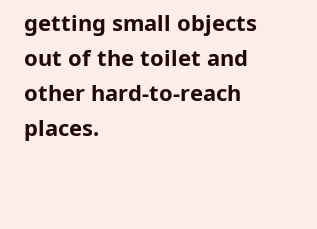getting small objects out of the toilet and other hard-to-reach places.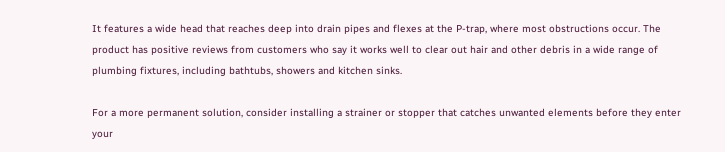It features a wide head that reaches deep into drain pipes and flexes at the P-trap, where most obstructions occur. The product has positive reviews from customers who say it works well to clear out hair and other debris in a wide range of plumbing fixtures, including bathtubs, showers and kitchen sinks.

For a more permanent solution, consider installing a strainer or stopper that catches unwanted elements before they enter your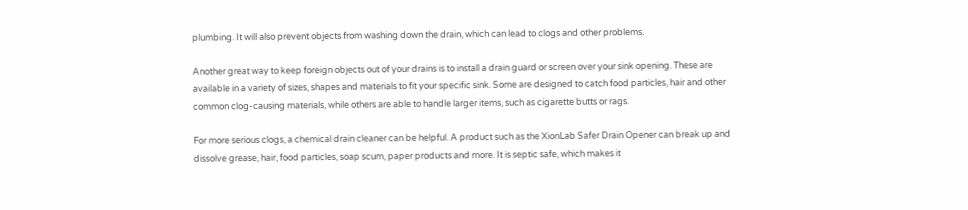plumbing. It will also prevent objects from washing down the drain, which can lead to clogs and other problems.

Another great way to keep foreign objects out of your drains is to install a drain guard or screen over your sink opening. These are available in a variety of sizes, shapes and materials to fit your specific sink. Some are designed to catch food particles, hair and other common clog-causing materials, while others are able to handle larger items, such as cigarette butts or rags.

For more serious clogs, a chemical drain cleaner can be helpful. A product such as the XionLab Safer Drain Opener can break up and dissolve grease, hair, food particles, soap scum, paper products and more. It is septic safe, which makes it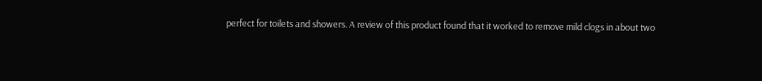perfect for toilets and showers. A review of this product found that it worked to remove mild clogs in about two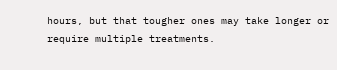hours, but that tougher ones may take longer or require multiple treatments.